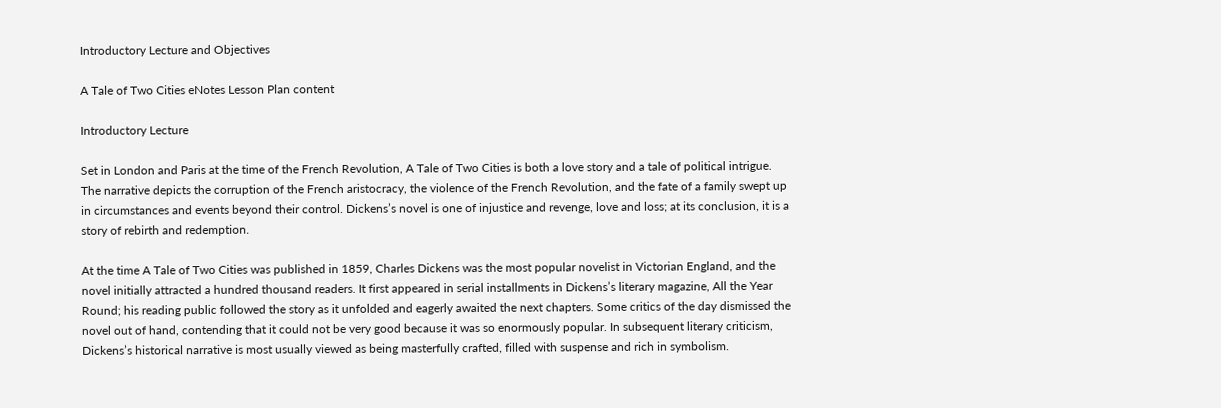Introductory Lecture and Objectives

A Tale of Two Cities eNotes Lesson Plan content

Introductory Lecture

Set in London and Paris at the time of the French Revolution, A Tale of Two Cities is both a love story and a tale of political intrigue. The narrative depicts the corruption of the French aristocracy, the violence of the French Revolution, and the fate of a family swept up in circumstances and events beyond their control. Dickens’s novel is one of injustice and revenge, love and loss; at its conclusion, it is a story of rebirth and redemption.

At the time A Tale of Two Cities was published in 1859, Charles Dickens was the most popular novelist in Victorian England, and the novel initially attracted a hundred thousand readers. It first appeared in serial installments in Dickens’s literary magazine, All the Year Round; his reading public followed the story as it unfolded and eagerly awaited the next chapters. Some critics of the day dismissed the novel out of hand, contending that it could not be very good because it was so enormously popular. In subsequent literary criticism, Dickens’s historical narrative is most usually viewed as being masterfully crafted, filled with suspense and rich in symbolism.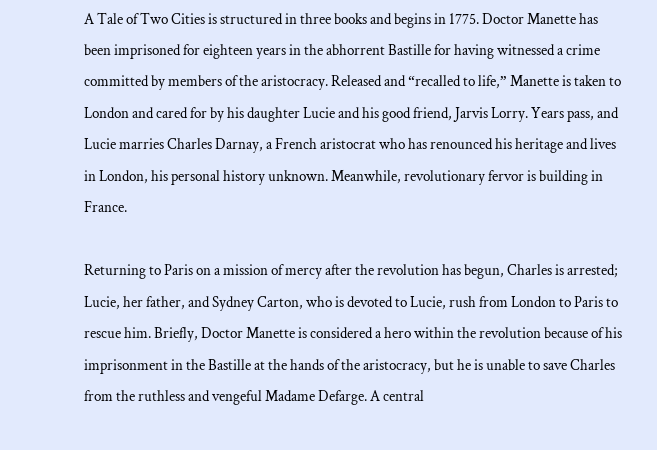A Tale of Two Cities is structured in three books and begins in 1775. Doctor Manette has been imprisoned for eighteen years in the abhorrent Bastille for having witnessed a crime committed by members of the aristocracy. Released and “recalled to life,” Manette is taken to London and cared for by his daughter Lucie and his good friend, Jarvis Lorry. Years pass, and Lucie marries Charles Darnay, a French aristocrat who has renounced his heritage and lives in London, his personal history unknown. Meanwhile, revolutionary fervor is building in France.

Returning to Paris on a mission of mercy after the revolution has begun, Charles is arrested; Lucie, her father, and Sydney Carton, who is devoted to Lucie, rush from London to Paris to rescue him. Briefly, Doctor Manette is considered a hero within the revolution because of his imprisonment in the Bastille at the hands of the aristocracy, but he is unable to save Charles from the ruthless and vengeful Madame Defarge. A central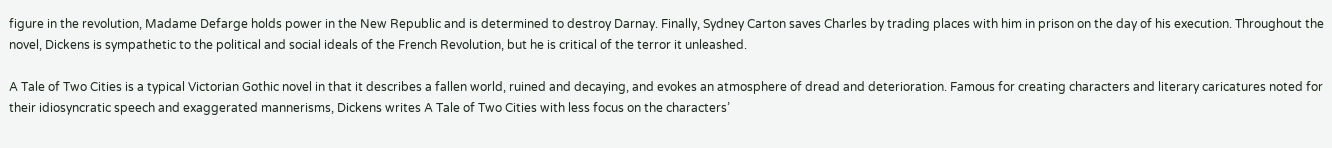figure in the revolution, Madame Defarge holds power in the New Republic and is determined to destroy Darnay. Finally, Sydney Carton saves Charles by trading places with him in prison on the day of his execution. Throughout the novel, Dickens is sympathetic to the political and social ideals of the French Revolution, but he is critical of the terror it unleashed.

A Tale of Two Cities is a typical Victorian Gothic novel in that it describes a fallen world, ruined and decaying, and evokes an atmosphere of dread and deterioration. Famous for creating characters and literary caricatures noted for their idiosyncratic speech and exaggerated mannerisms, Dickens writes A Tale of Two Cities with less focus on the characters’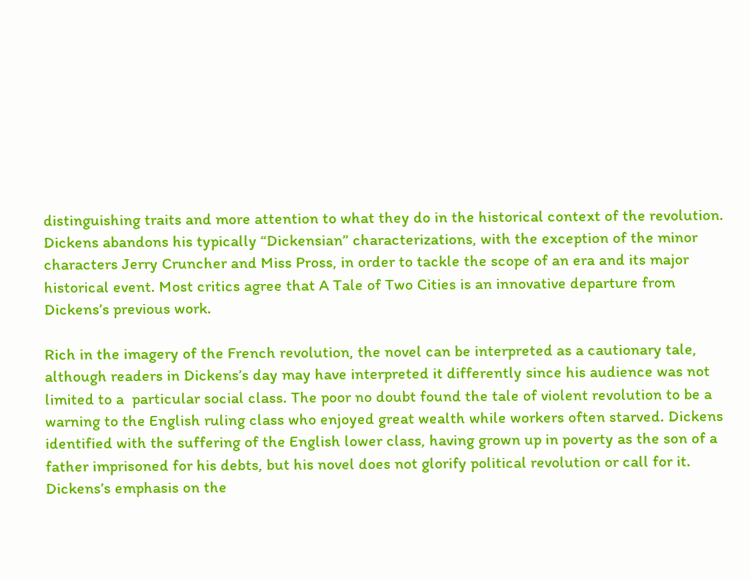distinguishing traits and more attention to what they do in the historical context of the revolution. Dickens abandons his typically “Dickensian” characterizations, with the exception of the minor characters Jerry Cruncher and Miss Pross, in order to tackle the scope of an era and its major historical event. Most critics agree that A Tale of Two Cities is an innovative departure from Dickens’s previous work.

Rich in the imagery of the French revolution, the novel can be interpreted as a cautionary tale, although readers in Dickens’s day may have interpreted it differently since his audience was not limited to a  particular social class. The poor no doubt found the tale of violent revolution to be a warning to the English ruling class who enjoyed great wealth while workers often starved. Dickens identified with the suffering of the English lower class, having grown up in poverty as the son of a father imprisoned for his debts, but his novel does not glorify political revolution or call for it. Dickens’s emphasis on the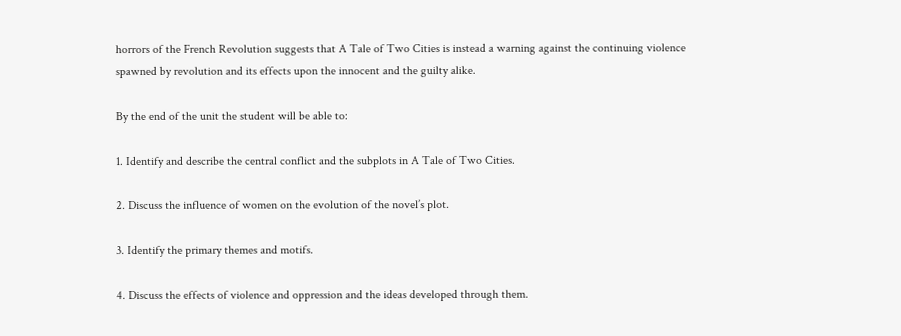horrors of the French Revolution suggests that A Tale of Two Cities is instead a warning against the continuing violence spawned by revolution and its effects upon the innocent and the guilty alike.

By the end of the unit the student will be able to:

1. Identify and describe the central conflict and the subplots in A Tale of Two Cities.

2. Discuss the influence of women on the evolution of the novel’s plot.

3. Identify the primary themes and motifs.

4. Discuss the effects of violence and oppression and the ideas developed through them.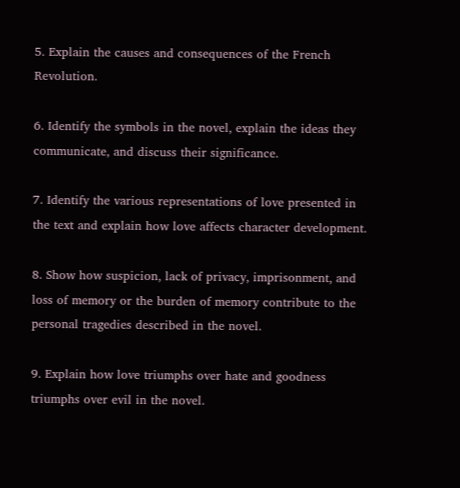5. Explain the causes and consequences of the French Revolution.

6. Identify the symbols in the novel, explain the ideas they communicate, and discuss their significance.

7. Identify the various representations of love presented in the text and explain how love affects character development.

8. Show how suspicion, lack of privacy, imprisonment, and loss of memory or the burden of memory contribute to the personal tragedies described in the novel.

9. Explain how love triumphs over hate and goodness triumphs over evil in the novel.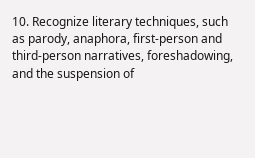10. Recognize literary techniques, such as parody, anaphora, first-person and third-person narratives, foreshadowing, and the suspension of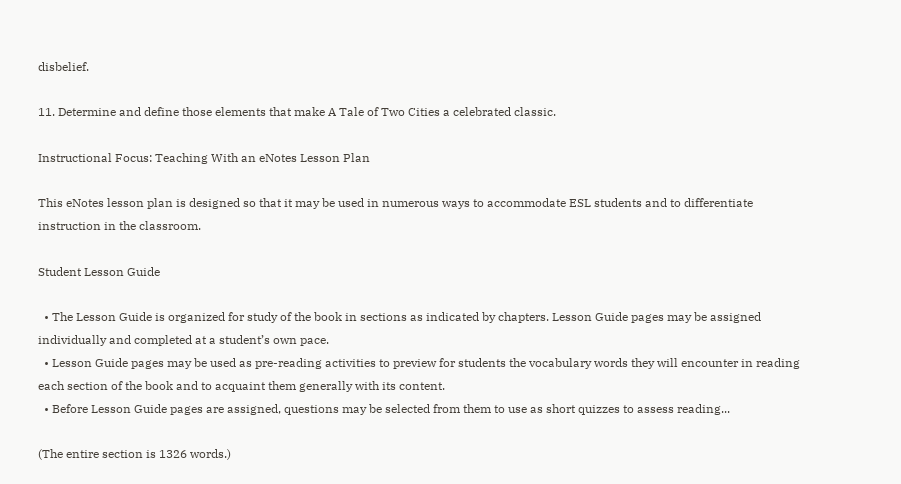disbelief.

11. Determine and define those elements that make A Tale of Two Cities a celebrated classic.

Instructional Focus: Teaching With an eNotes Lesson Plan

This eNotes lesson plan is designed so that it may be used in numerous ways to accommodate ESL students and to differentiate instruction in the classroom.

Student Lesson Guide

  • The Lesson Guide is organized for study of the book in sections as indicated by chapters. Lesson Guide pages may be assigned individually and completed at a student’s own pace.
  • Lesson Guide pages may be used as pre-reading activities to preview for students the vocabulary words they will encounter in reading each section of the book and to acquaint them generally with its content.
  • Before Lesson Guide pages are assigned, questions may be selected from them to use as short quizzes to assess reading...

(The entire section is 1326 words.)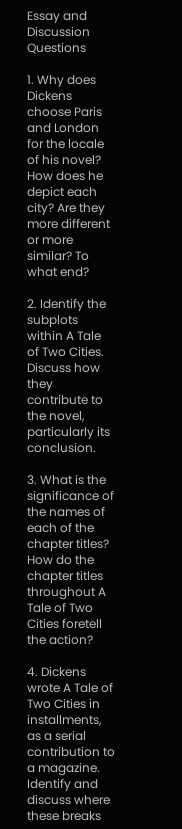Essay and Discussion Questions

1. Why does Dickens choose Paris and London for the locale of his novel? How does he depict each city? Are they more different or more similar? To what end?

2. Identify the subplots within A Tale of Two Cities. Discuss how they contribute to the novel, particularly its conclusion.

3. What is the significance of the names of each of the chapter titles? How do the chapter titles throughout A Tale of Two Cities foretell the action?

4. Dickens wrote A Tale of Two Cities in installments, as a serial contribution to a magazine. Identify and discuss where these breaks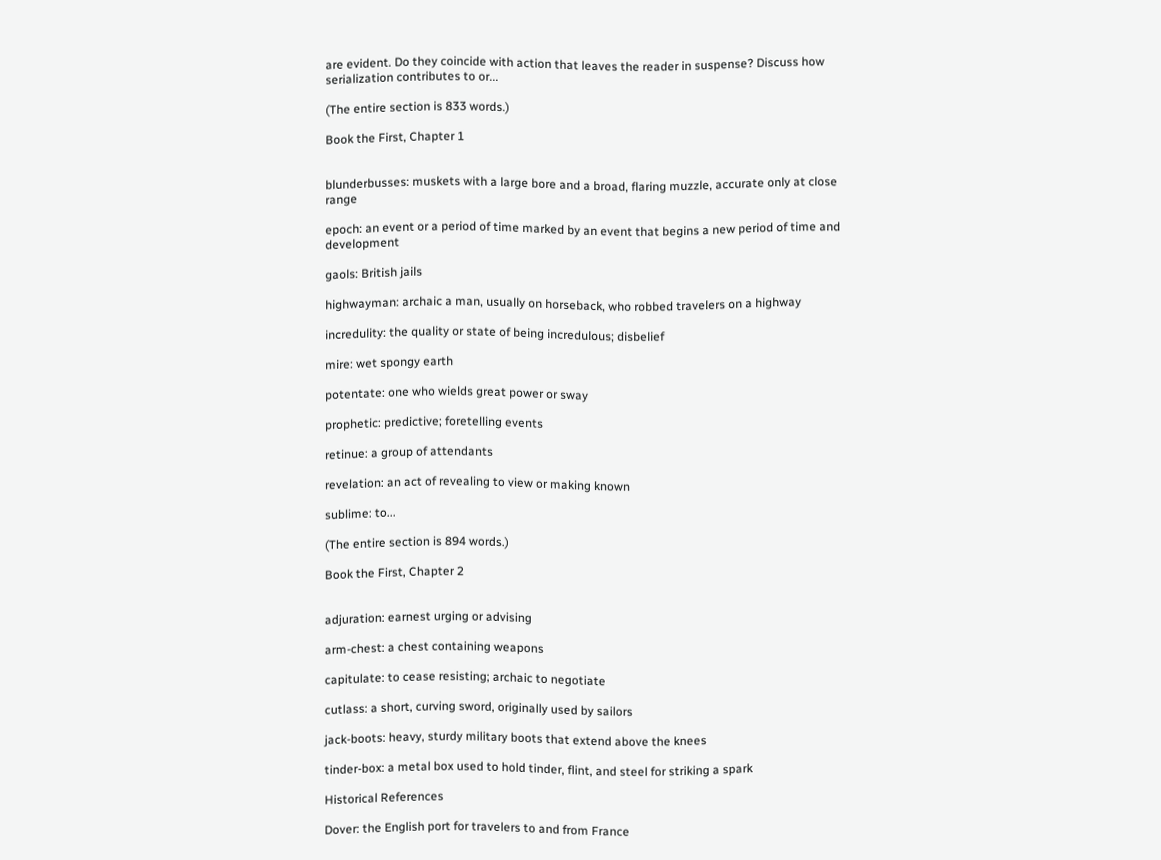are evident. Do they coincide with action that leaves the reader in suspense? Discuss how serialization contributes to or...

(The entire section is 833 words.)

Book the First, Chapter 1


blunderbusses: muskets with a large bore and a broad, flaring muzzle, accurate only at close range

epoch: an event or a period of time marked by an event that begins a new period of time and development

gaols: British jails

highwayman: archaic a man, usually on horseback, who robbed travelers on a highway

incredulity: the quality or state of being incredulous; disbelief

mire: wet spongy earth

potentate: one who wields great power or sway

prophetic: predictive; foretelling events

retinue: a group of attendants

revelation: an act of revealing to view or making known

sublime: to...

(The entire section is 894 words.)

Book the First, Chapter 2


adjuration: earnest urging or advising

arm-chest: a chest containing weapons

capitulate: to cease resisting; archaic to negotiate

cutlass: a short, curving sword, originally used by sailors

jack-boots: heavy, sturdy military boots that extend above the knees

tinder-box: a metal box used to hold tinder, flint, and steel for striking a spark

Historical References

Dover: the English port for travelers to and from France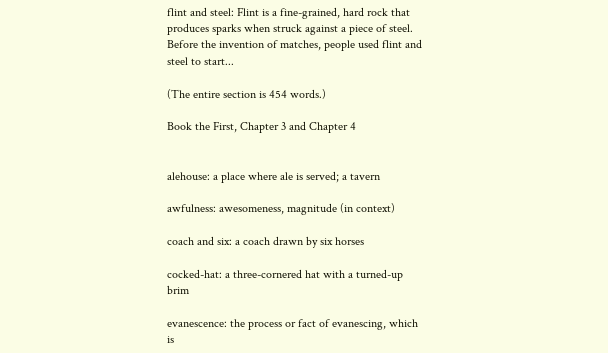flint and steel: Flint is a fine-grained, hard rock that produces sparks when struck against a piece of steel. Before the invention of matches, people used flint and steel to start...

(The entire section is 454 words.)

Book the First, Chapter 3 and Chapter 4


alehouse: a place where ale is served; a tavern

awfulness: awesomeness, magnitude (in context)

coach and six: a coach drawn by six horses

cocked-hat: a three-cornered hat with a turned-up brim

evanescence: the process or fact of evanescing, which is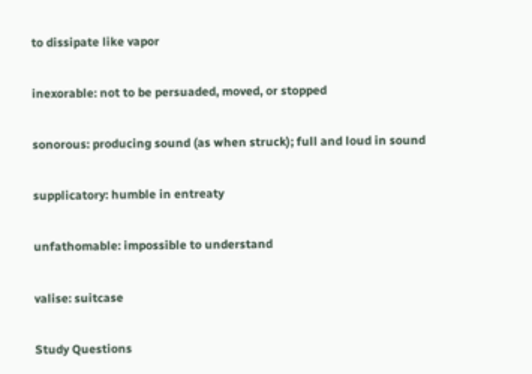to dissipate like vapor

inexorable: not to be persuaded, moved, or stopped

sonorous: producing sound (as when struck); full and loud in sound

supplicatory: humble in entreaty

unfathomable: impossible to understand

valise: suitcase

Study Questions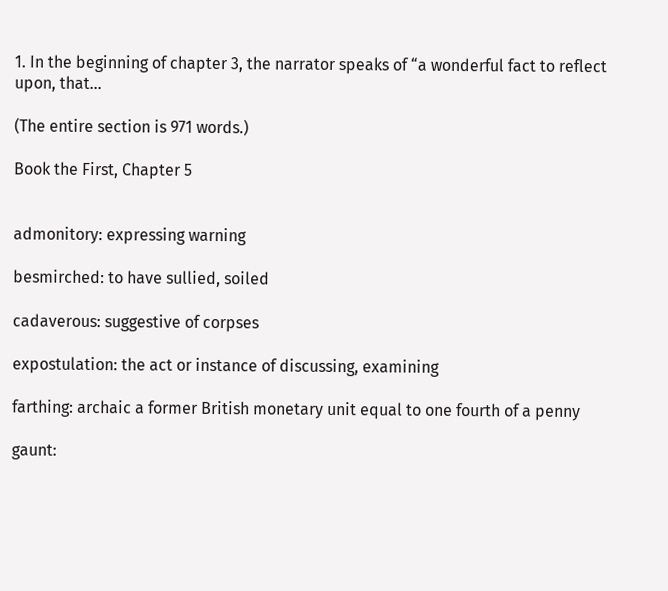1. In the beginning of chapter 3, the narrator speaks of “a wonderful fact to reflect upon, that...

(The entire section is 971 words.)

Book the First, Chapter 5


admonitory: expressing warning

besmirched: to have sullied, soiled

cadaverous: suggestive of corpses

expostulation: the act or instance of discussing, examining

farthing: archaic a former British monetary unit equal to one fourth of a penny

gaunt: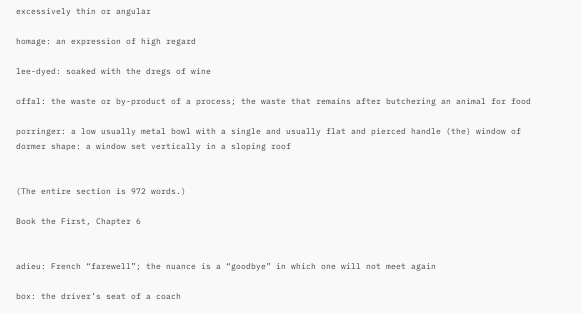excessively thin or angular

homage: an expression of high regard

lee-dyed: soaked with the dregs of wine

offal: the waste or by-product of a process; the waste that remains after butchering an animal for food

porringer: a low usually metal bowl with a single and usually flat and pierced handle (the) window of dormer shape: a window set vertically in a sloping roof


(The entire section is 972 words.)

Book the First, Chapter 6


adieu: French “farewell”; the nuance is a “goodbye” in which one will not meet again

box: the driver’s seat of a coach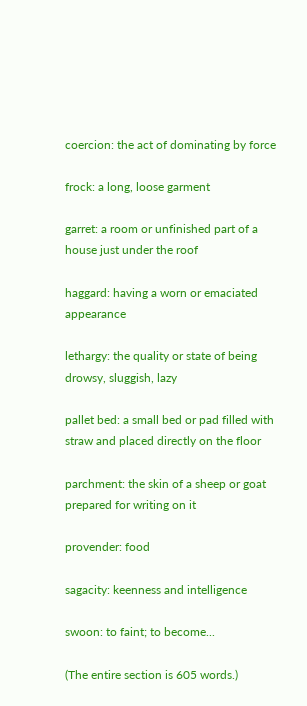coercion: the act of dominating by force

frock: a long, loose garment

garret: a room or unfinished part of a house just under the roof

haggard: having a worn or emaciated appearance

lethargy: the quality or state of being drowsy, sluggish, lazy

pallet bed: a small bed or pad filled with straw and placed directly on the floor

parchment: the skin of a sheep or goat prepared for writing on it

provender: food

sagacity: keenness and intelligence

swoon: to faint; to become...

(The entire section is 605 words.)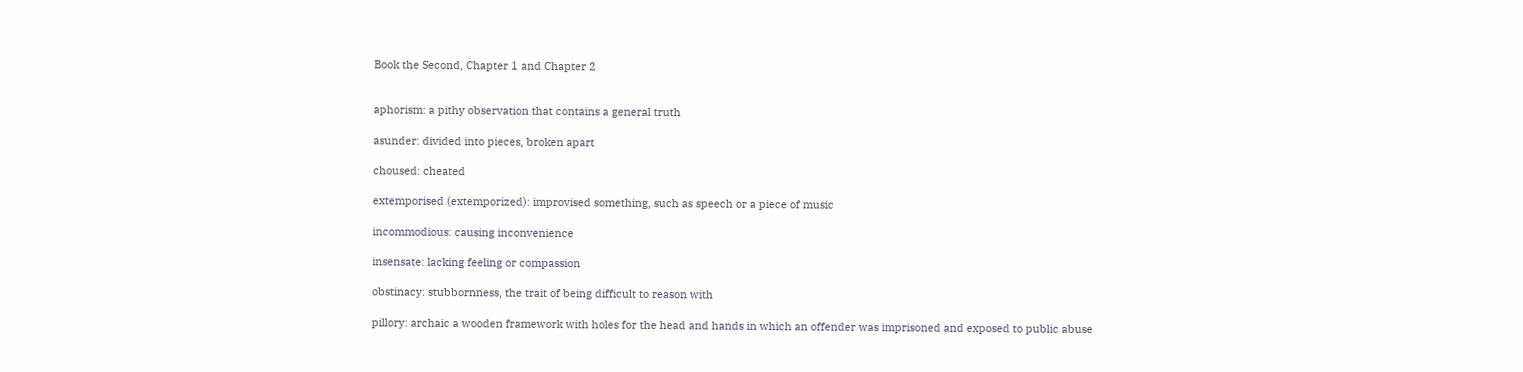Book the Second, Chapter 1 and Chapter 2


aphorism: a pithy observation that contains a general truth

asunder: divided into pieces, broken apart

choused: cheated

extemporised (extemporized): improvised something, such as speech or a piece of music

incommodious: causing inconvenience

insensate: lacking feeling or compassion

obstinacy: stubbornness, the trait of being difficult to reason with

pillory: archaic a wooden framework with holes for the head and hands in which an offender was imprisoned and exposed to public abuse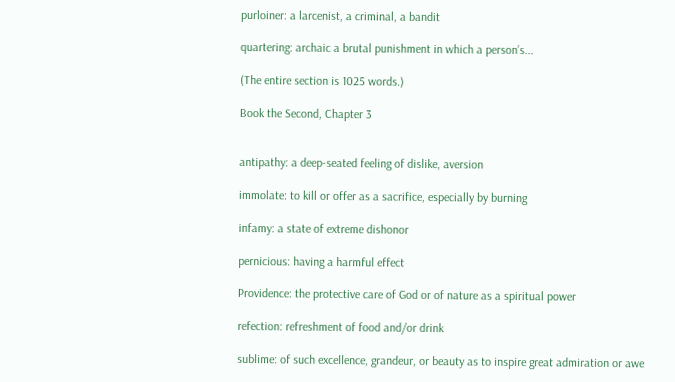purloiner: a larcenist, a criminal, a bandit

quartering: archaic a brutal punishment in which a person’s...

(The entire section is 1025 words.)

Book the Second, Chapter 3


antipathy: a deep-seated feeling of dislike, aversion

immolate: to kill or offer as a sacrifice, especially by burning

infamy: a state of extreme dishonor

pernicious: having a harmful effect

Providence: the protective care of God or of nature as a spiritual power

refection: refreshment of food and/or drink

sublime: of such excellence, grandeur, or beauty as to inspire great admiration or awe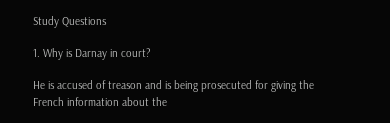Study Questions

1. Why is Darnay in court?

He is accused of treason and is being prosecuted for giving the French information about the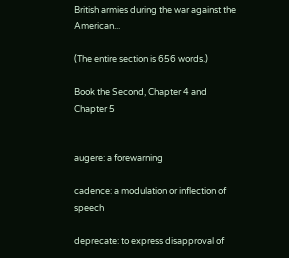British armies during the war against the American...

(The entire section is 656 words.)

Book the Second, Chapter 4 and Chapter 5


augere: a forewarning

cadence: a modulation or inflection of speech

deprecate: to express disapproval of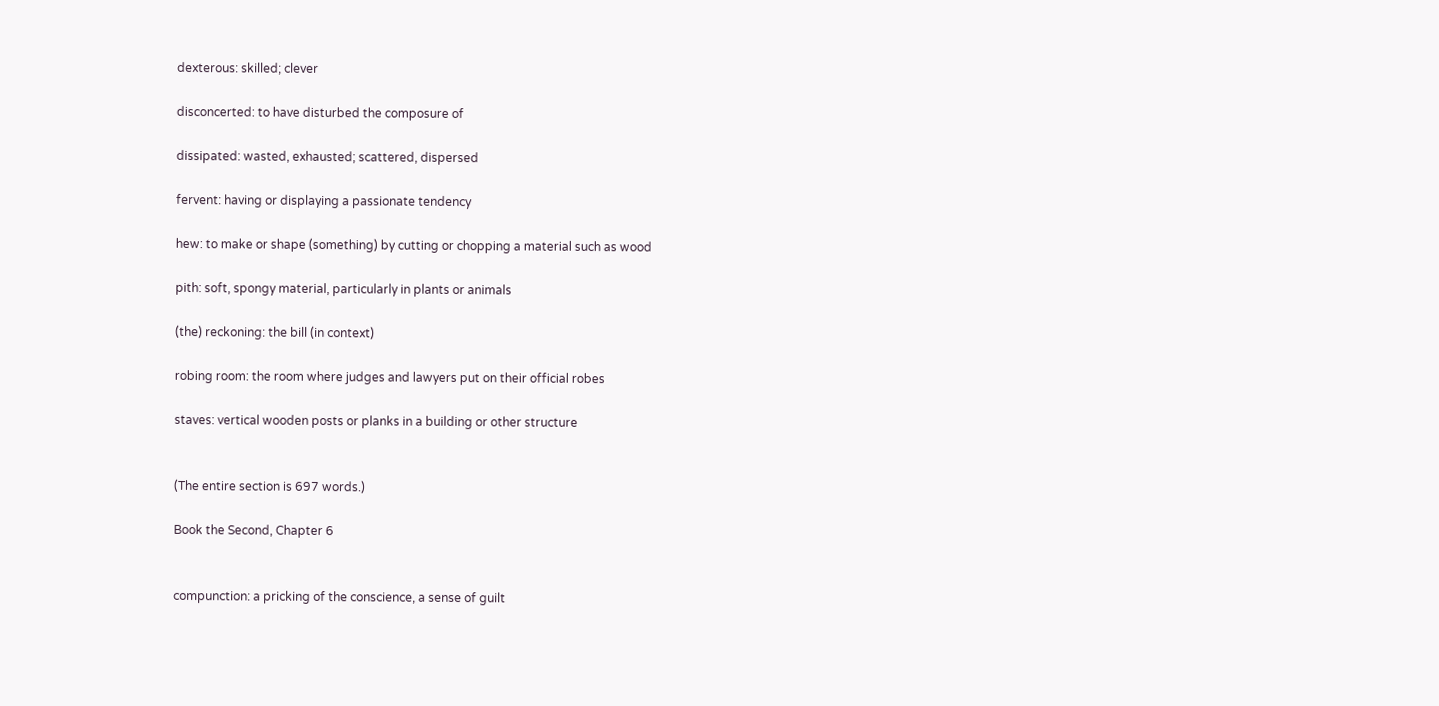dexterous: skilled; clever

disconcerted: to have disturbed the composure of

dissipated: wasted, exhausted; scattered, dispersed

fervent: having or displaying a passionate tendency

hew: to make or shape (something) by cutting or chopping a material such as wood

pith: soft, spongy material, particularly in plants or animals

(the) reckoning: the bill (in context)

robing room: the room where judges and lawyers put on their official robes

staves: vertical wooden posts or planks in a building or other structure


(The entire section is 697 words.)

Book the Second, Chapter 6


compunction: a pricking of the conscience, a sense of guilt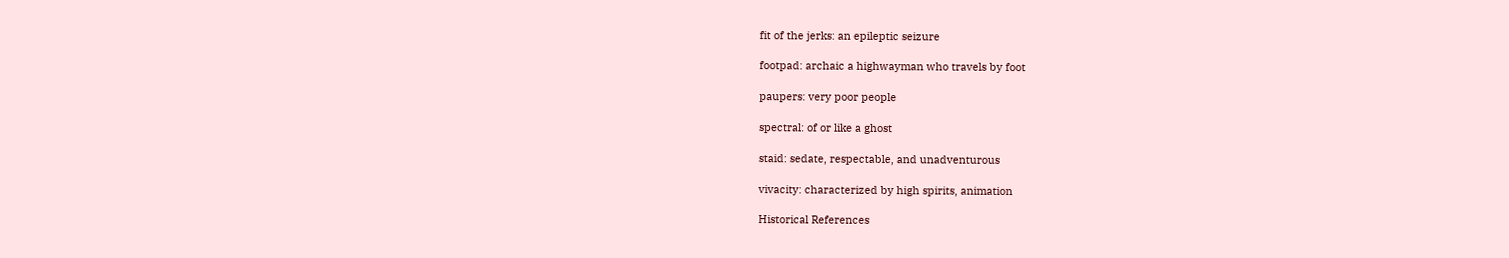fit of the jerks: an epileptic seizure

footpad: archaic a highwayman who travels by foot

paupers: very poor people

spectral: of or like a ghost

staid: sedate, respectable, and unadventurous

vivacity: characterized by high spirits, animation

Historical References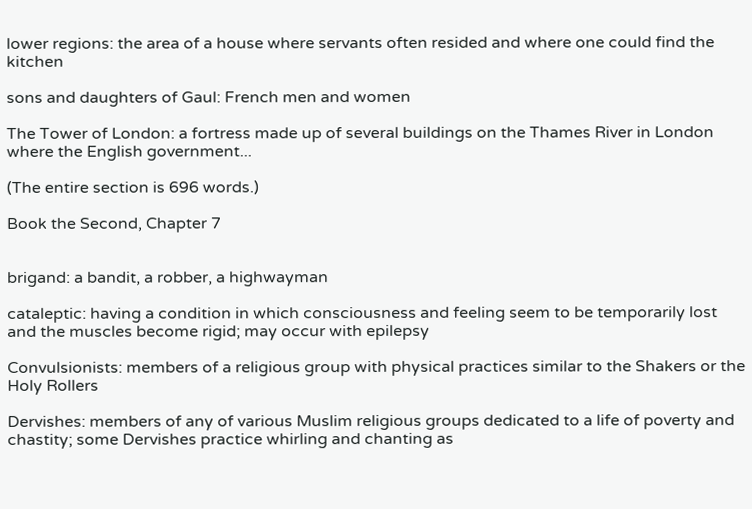lower regions: the area of a house where servants often resided and where one could find the kitchen

sons and daughters of Gaul: French men and women

The Tower of London: a fortress made up of several buildings on the Thames River in London where the English government...

(The entire section is 696 words.)

Book the Second, Chapter 7


brigand: a bandit, a robber, a highwayman

cataleptic: having a condition in which consciousness and feeling seem to be temporarily lost and the muscles become rigid; may occur with epilepsy

Convulsionists: members of a religious group with physical practices similar to the Shakers or the Holy Rollers

Dervishes: members of any of various Muslim religious groups dedicated to a life of poverty and chastity; some Dervishes practice whirling and chanting as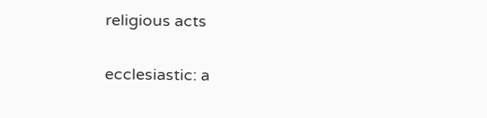religious acts

ecclesiastic: a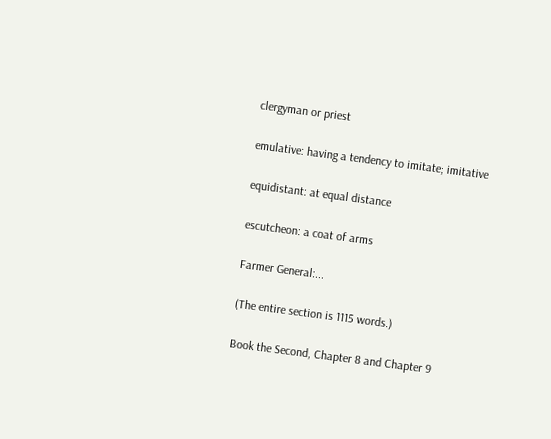clergyman or priest

emulative: having a tendency to imitate; imitative

equidistant: at equal distance

escutcheon: a coat of arms

Farmer General:...

(The entire section is 1115 words.)

Book the Second, Chapter 8 and Chapter 9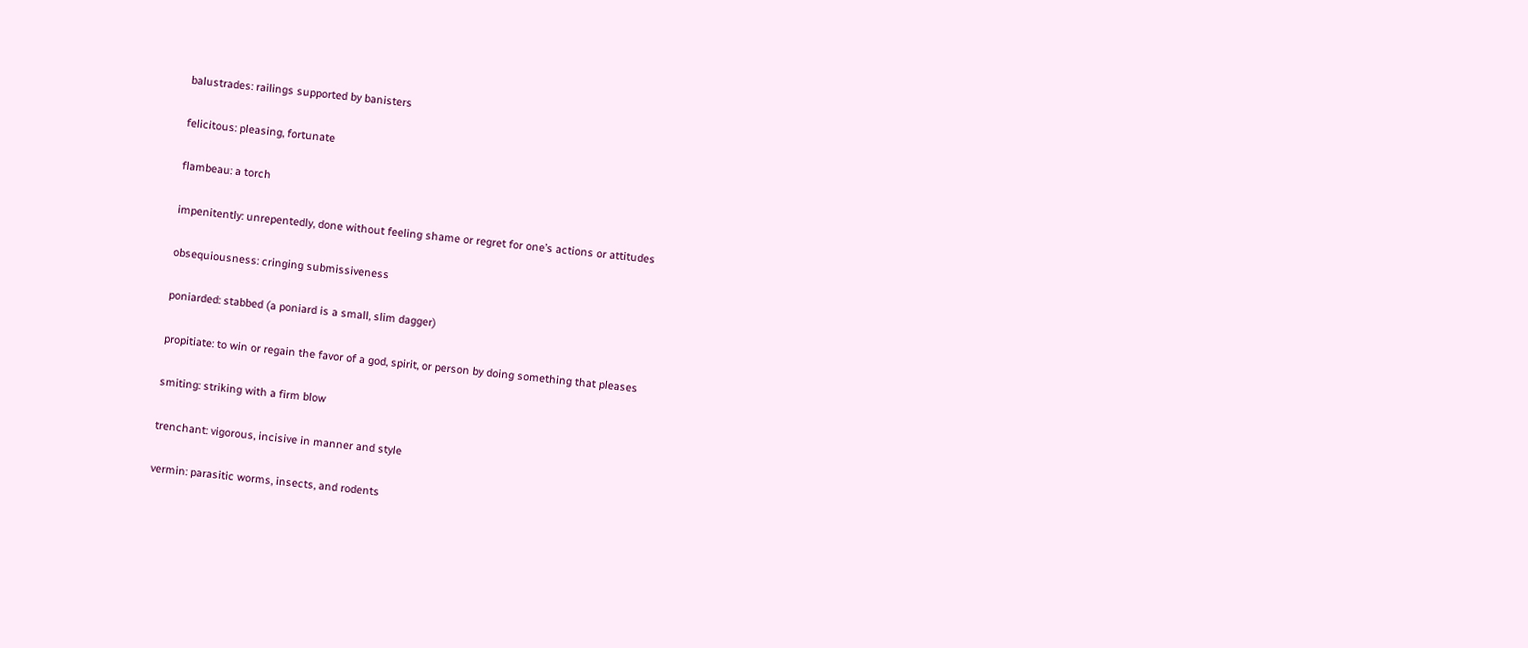balustrades: railings supported by banisters

felicitous: pleasing, fortunate

flambeau: a torch

impenitently: unrepentedly, done without feeling shame or regret for one’s actions or attitudes

obsequiousness: cringing submissiveness

poniarded: stabbed (a poniard is a small, slim dagger)

propitiate: to win or regain the favor of a god, spirit, or person by doing something that pleases

smiting: striking with a firm blow

trenchant: vigorous, incisive in manner and style

vermin: parasitic worms, insects, and rodents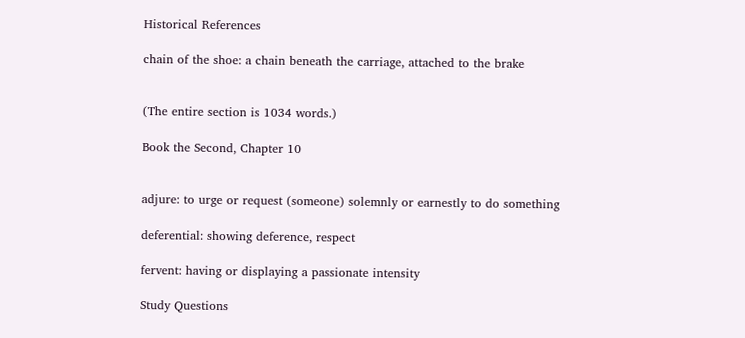Historical References

chain of the shoe: a chain beneath the carriage, attached to the brake


(The entire section is 1034 words.)

Book the Second, Chapter 10


adjure: to urge or request (someone) solemnly or earnestly to do something

deferential: showing deference, respect

fervent: having or displaying a passionate intensity

Study Questions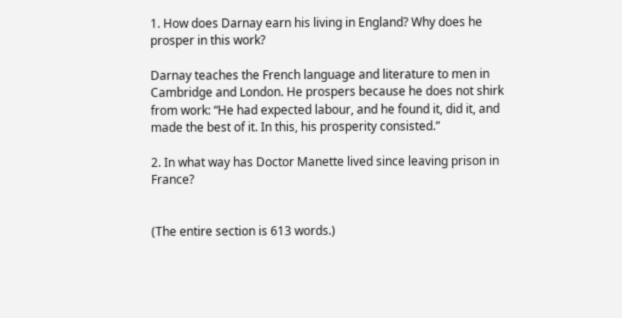1. How does Darnay earn his living in England? Why does he prosper in this work?

Darnay teaches the French language and literature to men in Cambridge and London. He prospers because he does not shirk from work: “He had expected labour, and he found it, did it, and made the best of it. In this, his prosperity consisted.”

2. In what way has Doctor Manette lived since leaving prison in France?


(The entire section is 613 words.)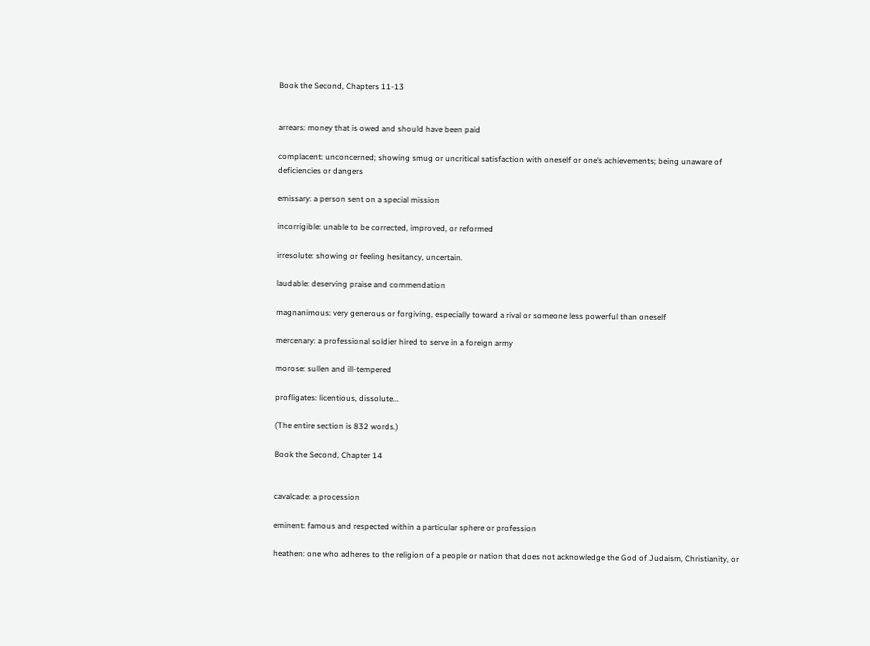Book the Second, Chapters 11-13


arrears: money that is owed and should have been paid

complacent: unconcerned; showing smug or uncritical satisfaction with oneself or one’s achievements; being unaware of deficiencies or dangers

emissary: a person sent on a special mission

incorrigible: unable to be corrected, improved, or reformed

irresolute: showing or feeling hesitancy, uncertain.

laudable: deserving praise and commendation

magnanimous: very generous or forgiving, especially toward a rival or someone less powerful than oneself

mercenary: a professional soldier hired to serve in a foreign army

morose: sullen and ill-tempered

profligates: licentious, dissolute...

(The entire section is 832 words.)

Book the Second, Chapter 14


cavalcade: a procession

eminent: famous and respected within a particular sphere or profession

heathen: one who adheres to the religion of a people or nation that does not acknowledge the God of Judaism, Christianity, or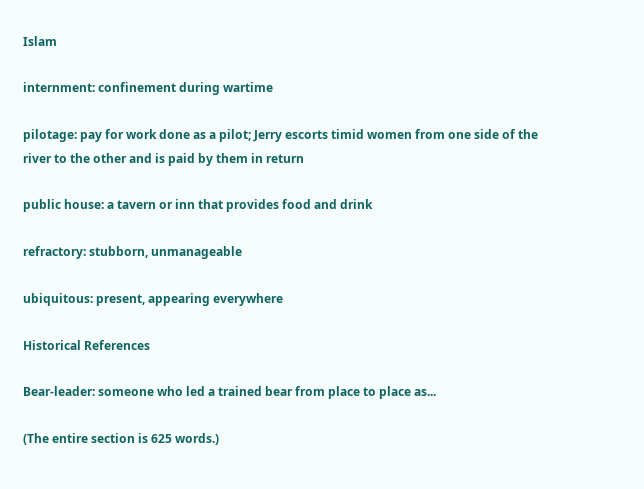Islam

internment: confinement during wartime

pilotage: pay for work done as a pilot; Jerry escorts timid women from one side of the river to the other and is paid by them in return

public house: a tavern or inn that provides food and drink

refractory: stubborn, unmanageable

ubiquitous: present, appearing everywhere

Historical References

Bear-leader: someone who led a trained bear from place to place as...

(The entire section is 625 words.)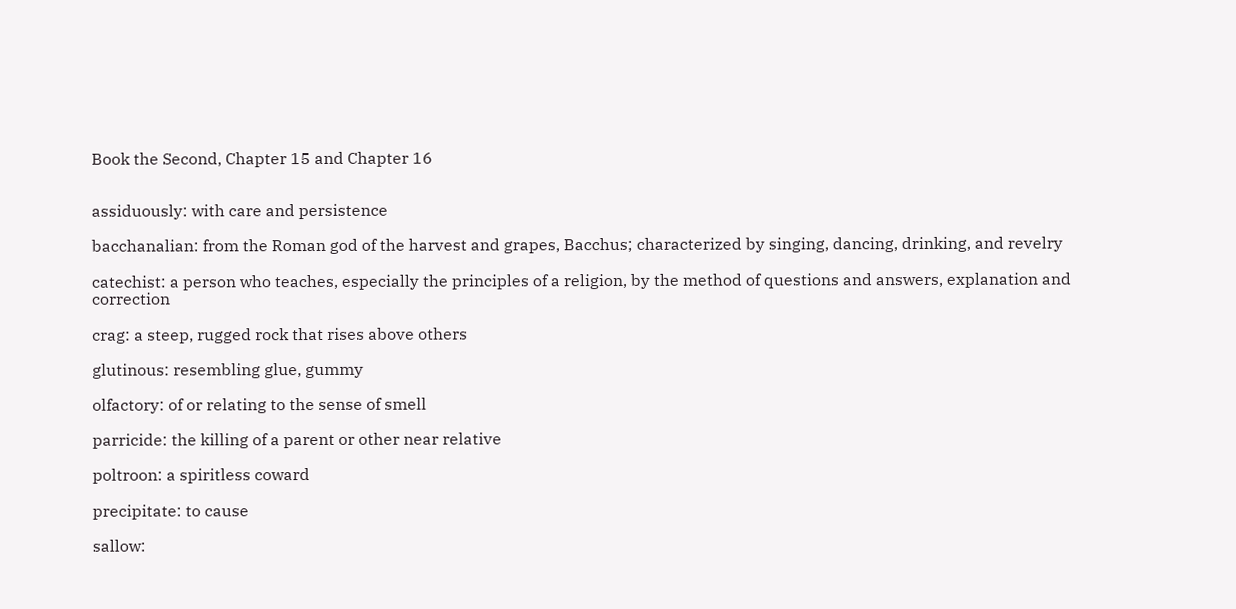Book the Second, Chapter 15 and Chapter 16


assiduously: with care and persistence

bacchanalian: from the Roman god of the harvest and grapes, Bacchus; characterized by singing, dancing, drinking, and revelry

catechist: a person who teaches, especially the principles of a religion, by the method of questions and answers, explanation and correction

crag: a steep, rugged rock that rises above others

glutinous: resembling glue, gummy

olfactory: of or relating to the sense of smell

parricide: the killing of a parent or other near relative

poltroon: a spiritless coward

precipitate: to cause

sallow: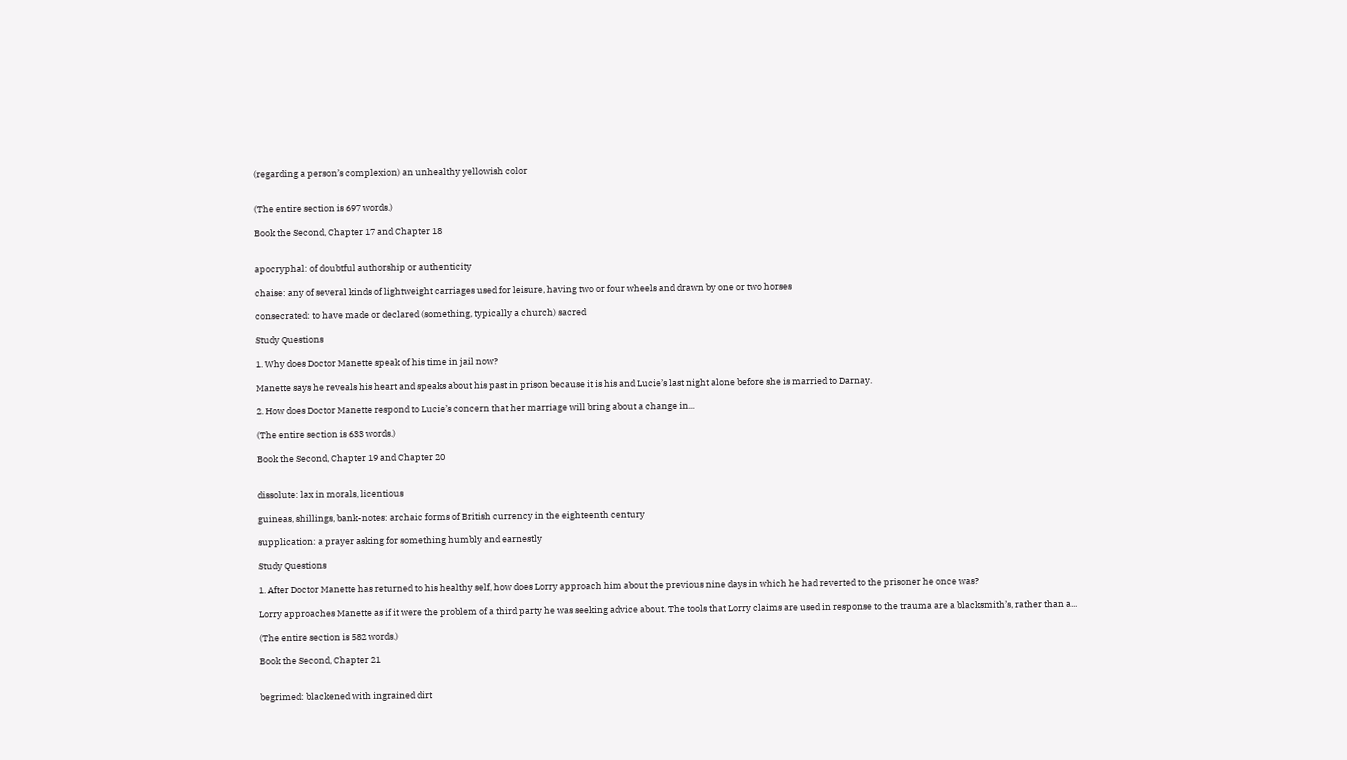(regarding a person’s complexion) an unhealthy yellowish color


(The entire section is 697 words.)

Book the Second, Chapter 17 and Chapter 18


apocryphal: of doubtful authorship or authenticity

chaise: any of several kinds of lightweight carriages used for leisure, having two or four wheels and drawn by one or two horses

consecrated: to have made or declared (something, typically a church) sacred

Study Questions

1. Why does Doctor Manette speak of his time in jail now?

Manette says he reveals his heart and speaks about his past in prison because it is his and Lucie’s last night alone before she is married to Darnay.

2. How does Doctor Manette respond to Lucie’s concern that her marriage will bring about a change in...

(The entire section is 633 words.)

Book the Second, Chapter 19 and Chapter 20


dissolute: lax in morals, licentious

guineas, shillings, bank-notes: archaic forms of British currency in the eighteenth century

supplication: a prayer asking for something humbly and earnestly

Study Questions

1. After Doctor Manette has returned to his healthy self, how does Lorry approach him about the previous nine days in which he had reverted to the prisoner he once was?

Lorry approaches Manette as if it were the problem of a third party he was seeking advice about. The tools that Lorry claims are used in response to the trauma are a blacksmith’s, rather than a...

(The entire section is 582 words.)

Book the Second, Chapter 21


begrimed: blackened with ingrained dirt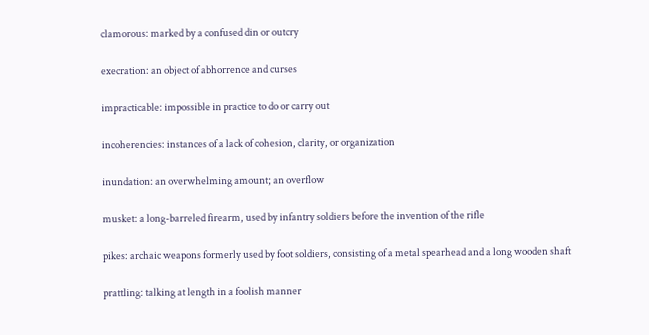clamorous: marked by a confused din or outcry

execration: an object of abhorrence and curses

impracticable: impossible in practice to do or carry out

incoherencies: instances of a lack of cohesion, clarity, or organization

inundation: an overwhelming amount; an overflow

musket: a long-barreled firearm, used by infantry soldiers before the invention of the rifle

pikes: archaic weapons formerly used by foot soldiers, consisting of a metal spearhead and a long wooden shaft

prattling: talking at length in a foolish manner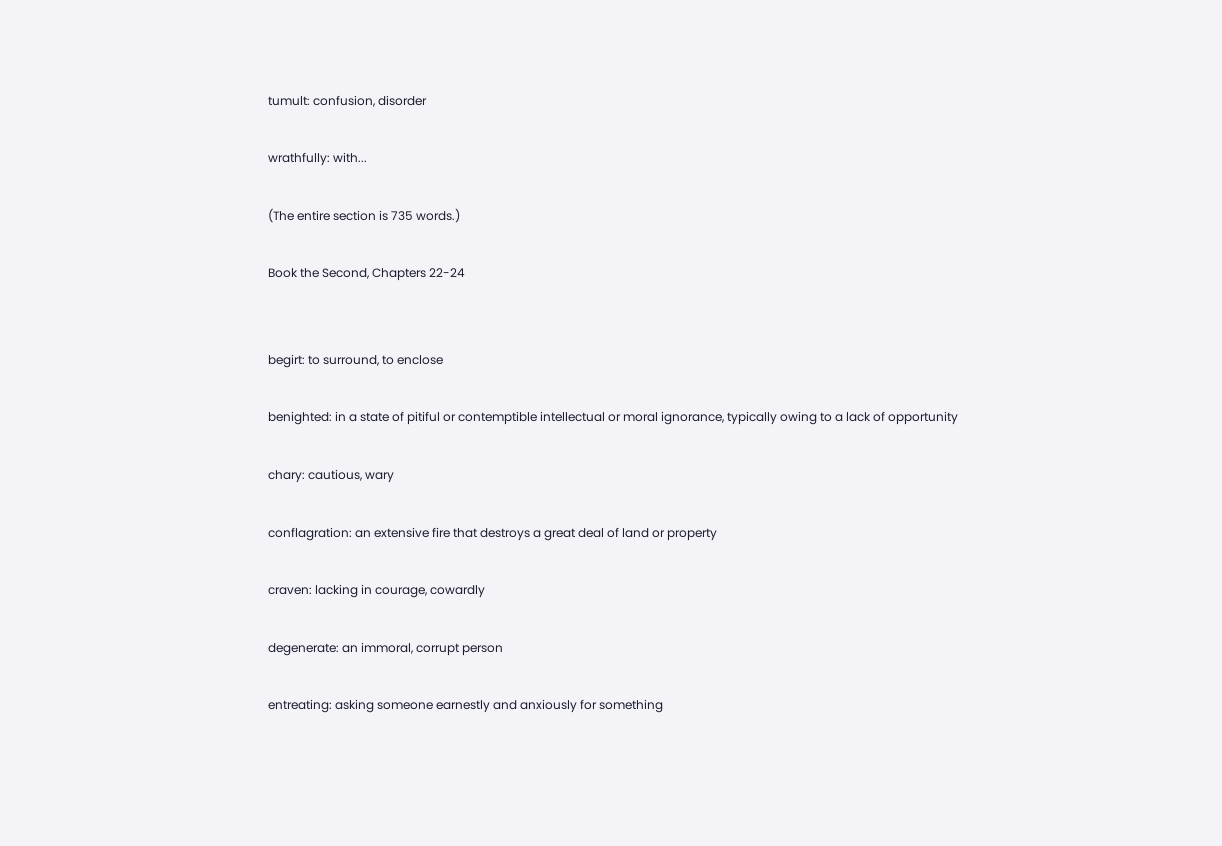tumult: confusion, disorder

wrathfully: with...

(The entire section is 735 words.)

Book the Second, Chapters 22-24


begirt: to surround, to enclose

benighted: in a state of pitiful or contemptible intellectual or moral ignorance, typically owing to a lack of opportunity

chary: cautious, wary

conflagration: an extensive fire that destroys a great deal of land or property

craven: lacking in courage, cowardly

degenerate: an immoral, corrupt person

entreating: asking someone earnestly and anxiously for something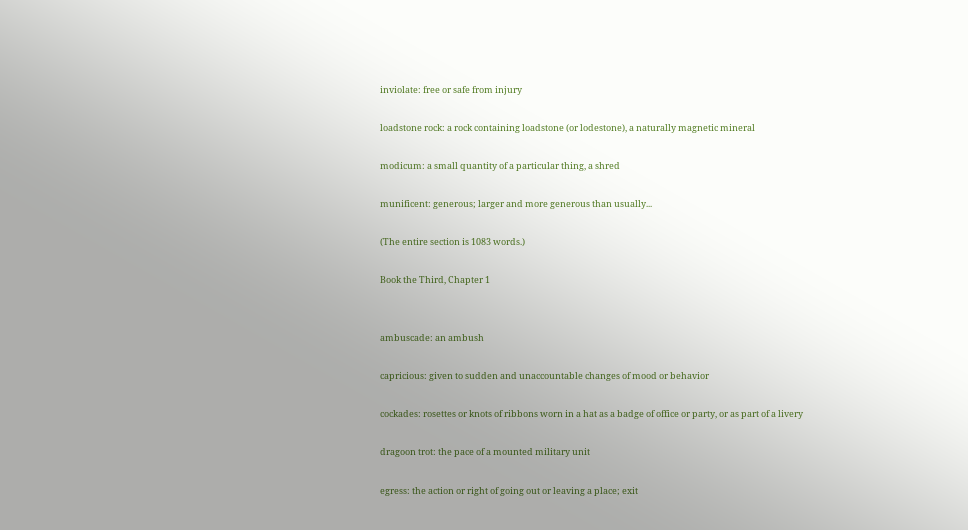inviolate: free or safe from injury

loadstone rock: a rock containing loadstone (or lodestone), a naturally magnetic mineral

modicum: a small quantity of a particular thing, a shred

munificent: generous; larger and more generous than usually...

(The entire section is 1083 words.)

Book the Third, Chapter 1


ambuscade: an ambush

capricious: given to sudden and unaccountable changes of mood or behavior

cockades: rosettes or knots of ribbons worn in a hat as a badge of office or party, or as part of a livery

dragoon trot: the pace of a mounted military unit

egress: the action or right of going out or leaving a place; exit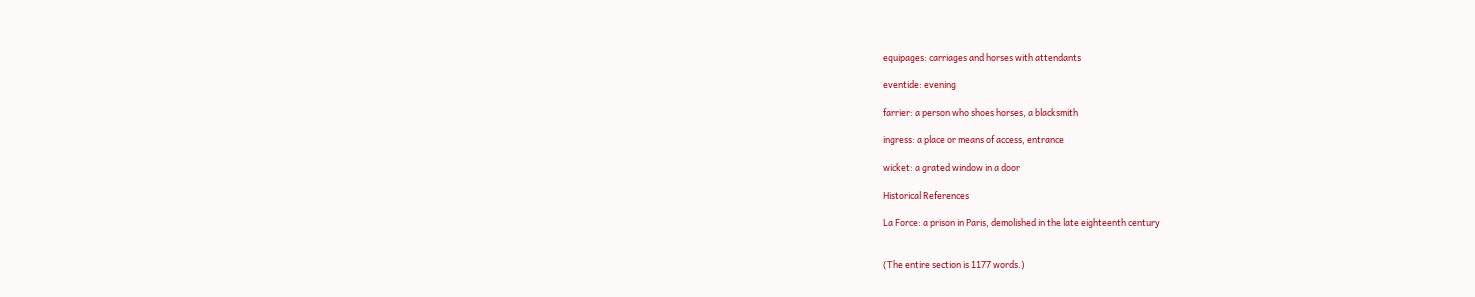equipages: carriages and horses with attendants

eventide: evening

farrier: a person who shoes horses, a blacksmith

ingress: a place or means of access, entrance

wicket: a grated window in a door

Historical References

La Force: a prison in Paris, demolished in the late eighteenth century


(The entire section is 1177 words.)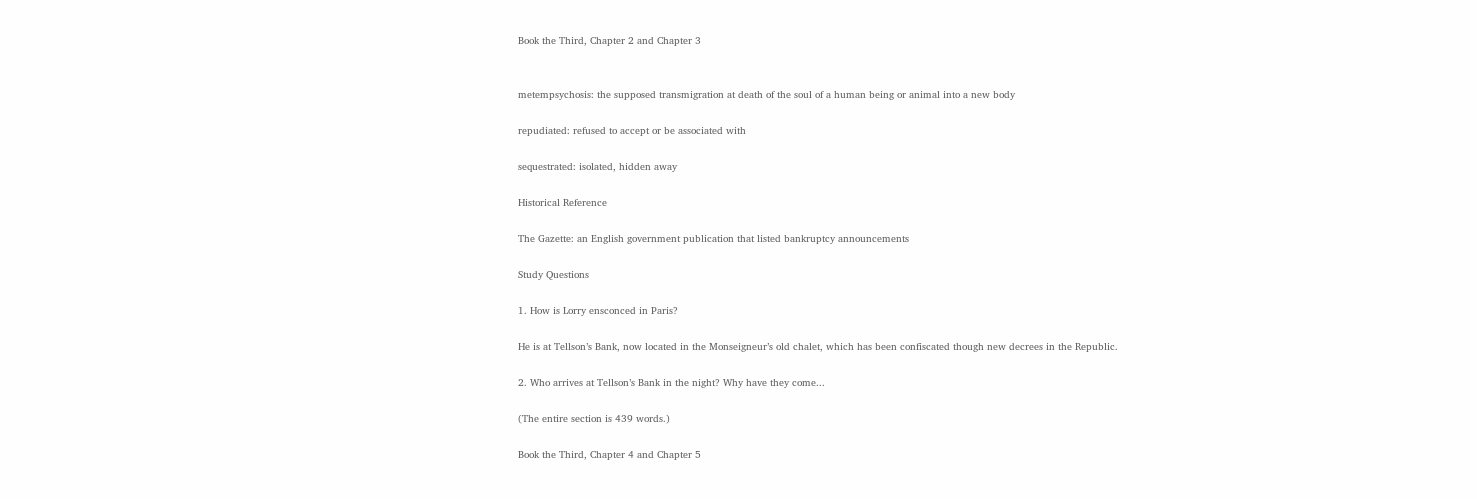Book the Third, Chapter 2 and Chapter 3


metempsychosis: the supposed transmigration at death of the soul of a human being or animal into a new body

repudiated: refused to accept or be associated with

sequestrated: isolated, hidden away

Historical Reference

The Gazette: an English government publication that listed bankruptcy announcements

Study Questions

1. How is Lorry ensconced in Paris?

He is at Tellson’s Bank, now located in the Monseigneur’s old chalet, which has been confiscated though new decrees in the Republic.

2. Who arrives at Tellson’s Bank in the night? Why have they come...

(The entire section is 439 words.)

Book the Third, Chapter 4 and Chapter 5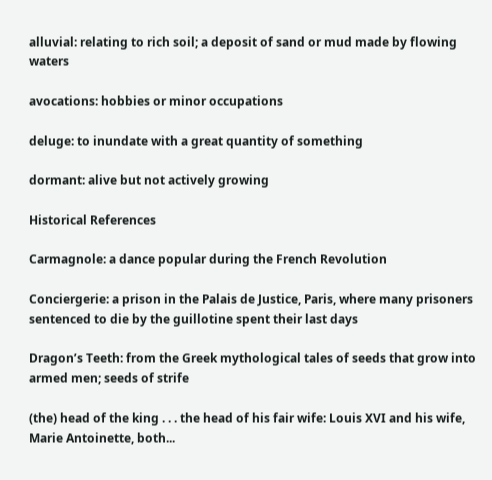alluvial: relating to rich soil; a deposit of sand or mud made by flowing waters

avocations: hobbies or minor occupations

deluge: to inundate with a great quantity of something

dormant: alive but not actively growing

Historical References

Carmagnole: a dance popular during the French Revolution

Conciergerie: a prison in the Palais de Justice, Paris, where many prisoners sentenced to die by the guillotine spent their last days

Dragon’s Teeth: from the Greek mythological tales of seeds that grow into armed men; seeds of strife

(the) head of the king . . . the head of his fair wife: Louis XVI and his wife, Marie Antoinette, both...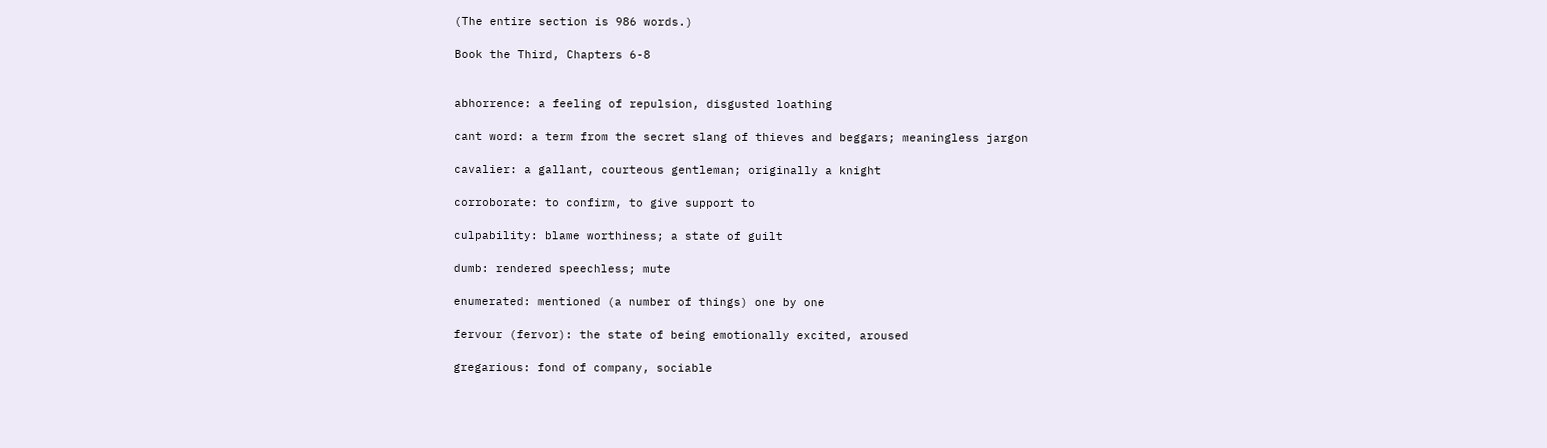(The entire section is 986 words.)

Book the Third, Chapters 6-8


abhorrence: a feeling of repulsion, disgusted loathing

cant word: a term from the secret slang of thieves and beggars; meaningless jargon

cavalier: a gallant, courteous gentleman; originally a knight

corroborate: to confirm, to give support to

culpability: blame worthiness; a state of guilt

dumb: rendered speechless; mute

enumerated: mentioned (a number of things) one by one

fervour (fervor): the state of being emotionally excited, aroused

gregarious: fond of company, sociable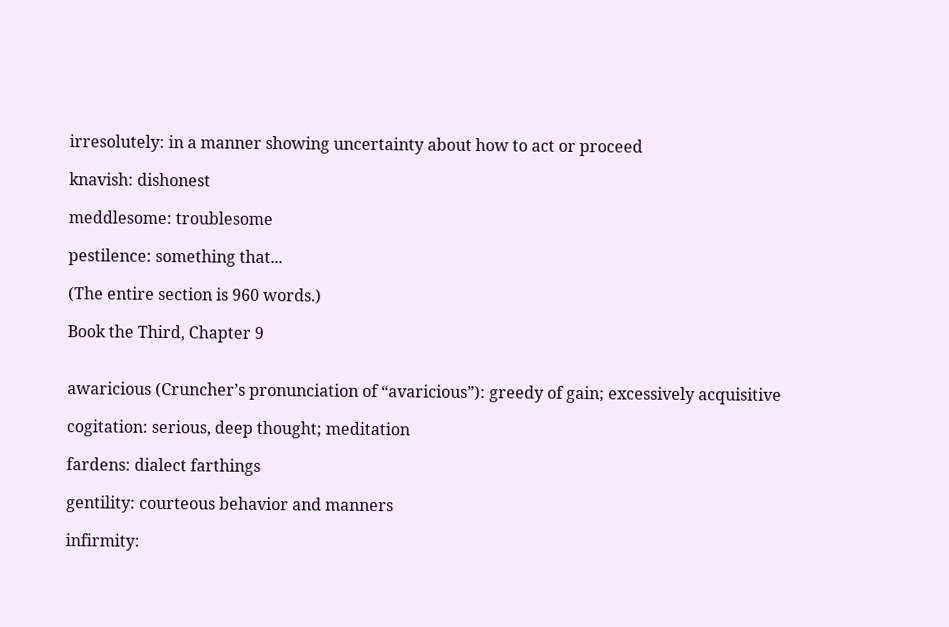irresolutely: in a manner showing uncertainty about how to act or proceed

knavish: dishonest

meddlesome: troublesome

pestilence: something that...

(The entire section is 960 words.)

Book the Third, Chapter 9


awaricious (Cruncher’s pronunciation of “avaricious”): greedy of gain; excessively acquisitive

cogitation: serious, deep thought; meditation

fardens: dialect farthings

gentility: courteous behavior and manners

infirmity: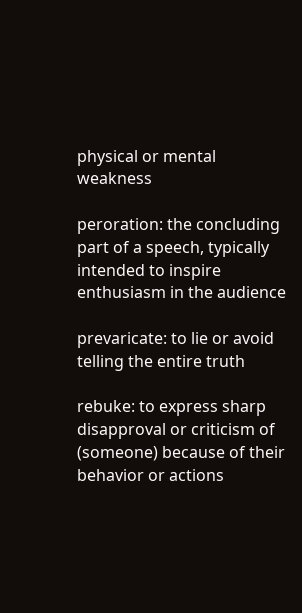physical or mental weakness

peroration: the concluding part of a speech, typically intended to inspire enthusiasm in the audience

prevaricate: to lie or avoid telling the entire truth

rebuke: to express sharp disapproval or criticism of (someone) because of their behavior or actions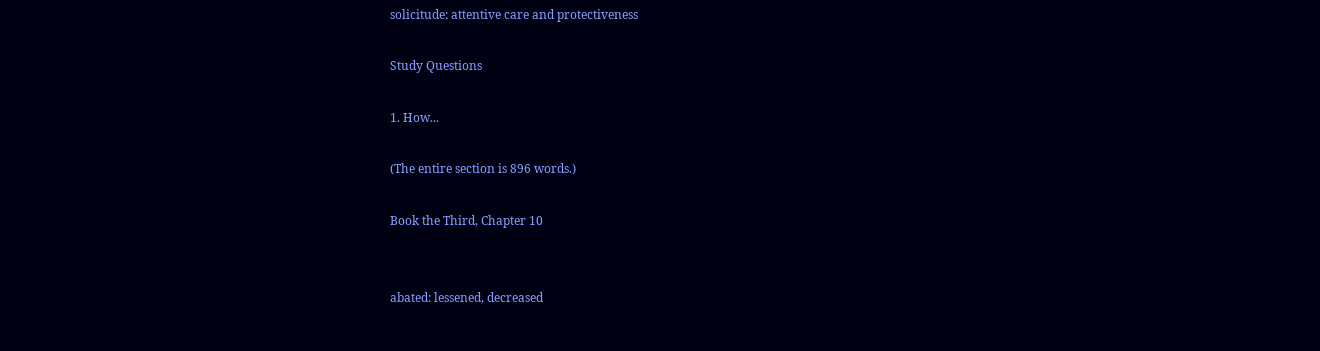solicitude: attentive care and protectiveness

Study Questions

1. How...

(The entire section is 896 words.)

Book the Third, Chapter 10


abated: lessened, decreased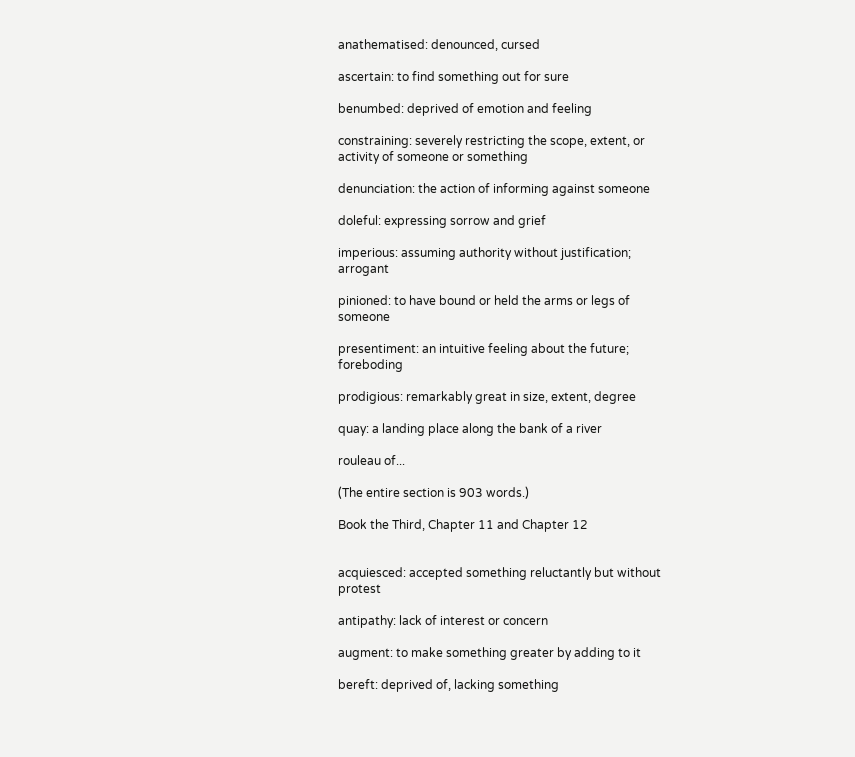anathematised: denounced, cursed

ascertain: to find something out for sure

benumbed: deprived of emotion and feeling

constraining: severely restricting the scope, extent, or activity of someone or something

denunciation: the action of informing against someone

doleful: expressing sorrow and grief

imperious: assuming authority without justification; arrogant

pinioned: to have bound or held the arms or legs of someone

presentiment: an intuitive feeling about the future; foreboding

prodigious: remarkably great in size, extent, degree

quay: a landing place along the bank of a river

rouleau of...

(The entire section is 903 words.)

Book the Third, Chapter 11 and Chapter 12


acquiesced: accepted something reluctantly but without protest

antipathy: lack of interest or concern

augment: to make something greater by adding to it

bereft: deprived of, lacking something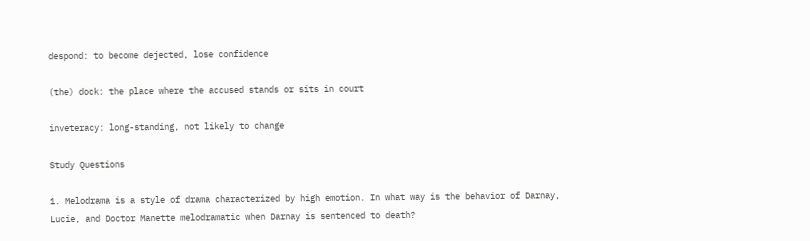despond: to become dejected, lose confidence

(the) dock: the place where the accused stands or sits in court

inveteracy: long-standing, not likely to change

Study Questions

1. Melodrama is a style of drama characterized by high emotion. In what way is the behavior of Darnay, Lucie, and Doctor Manette melodramatic when Darnay is sentenced to death?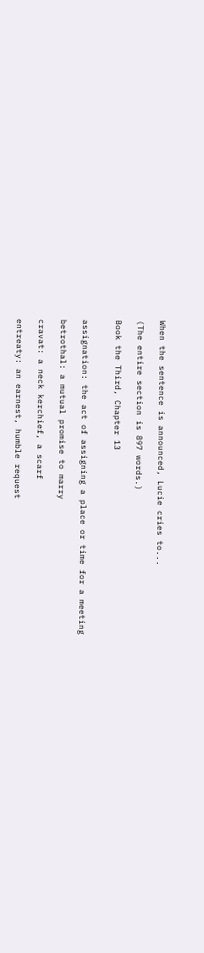When the sentence is announced, Lucie cries to...

(The entire section is 897 words.)

Book the Third, Chapter 13


assignation: the act of assigning a place or time for a meeting

betrothal: a mutual promise to marry

cravat: a neck kerchief, a scarf

entreaty: an earnest, humble request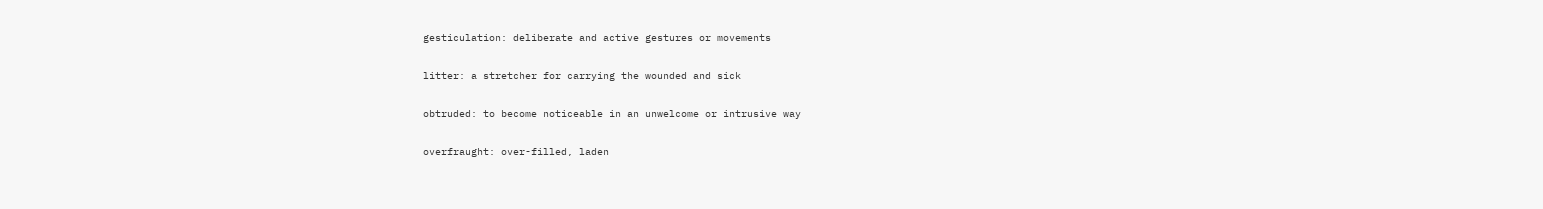gesticulation: deliberate and active gestures or movements

litter: a stretcher for carrying the wounded and sick

obtruded: to become noticeable in an unwelcome or intrusive way

overfraught: over-filled, laden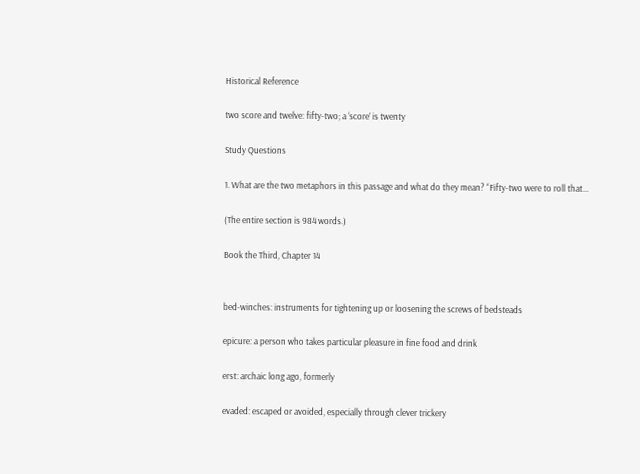Historical Reference

two score and twelve: fifty-two; a ‘score’ is twenty

Study Questions

1. What are the two metaphors in this passage and what do they mean? “Fifty-two were to roll that...

(The entire section is 984 words.)

Book the Third, Chapter 14


bed-winches: instruments for tightening up or loosening the screws of bedsteads

epicure: a person who takes particular pleasure in fine food and drink

erst: archaic long ago, formerly

evaded: escaped or avoided, especially through clever trickery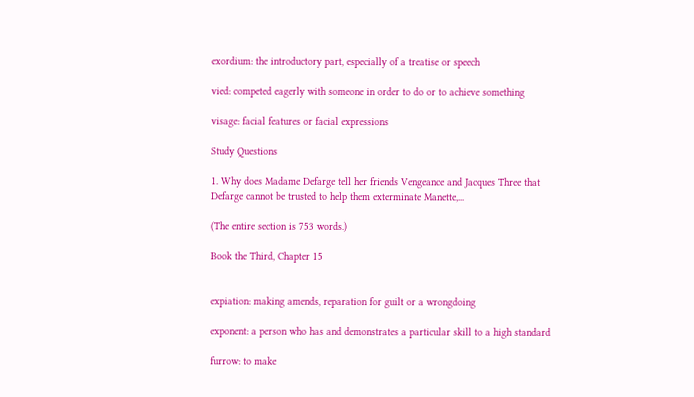exordium: the introductory part, especially of a treatise or speech

vied: competed eagerly with someone in order to do or to achieve something

visage: facial features or facial expressions

Study Questions

1. Why does Madame Defarge tell her friends Vengeance and Jacques Three that Defarge cannot be trusted to help them exterminate Manette,...

(The entire section is 753 words.)

Book the Third, Chapter 15


expiation: making amends, reparation for guilt or a wrongdoing

exponent: a person who has and demonstrates a particular skill to a high standard

furrow: to make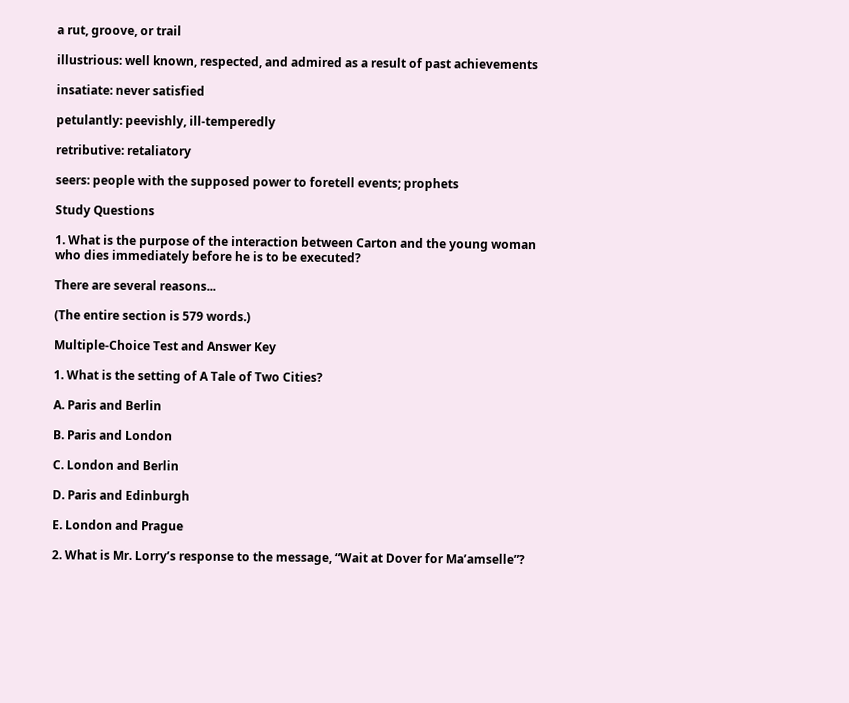a rut, groove, or trail

illustrious: well known, respected, and admired as a result of past achievements

insatiate: never satisfied

petulantly: peevishly, ill-temperedly

retributive: retaliatory

seers: people with the supposed power to foretell events; prophets

Study Questions

1. What is the purpose of the interaction between Carton and the young woman who dies immediately before he is to be executed?

There are several reasons...

(The entire section is 579 words.)

Multiple-Choice Test and Answer Key

1. What is the setting of A Tale of Two Cities?

A. Paris and Berlin

B. Paris and London

C. London and Berlin

D. Paris and Edinburgh

E. London and Prague

2. What is Mr. Lorry’s response to the message, “Wait at Dover for Ma’amselle”?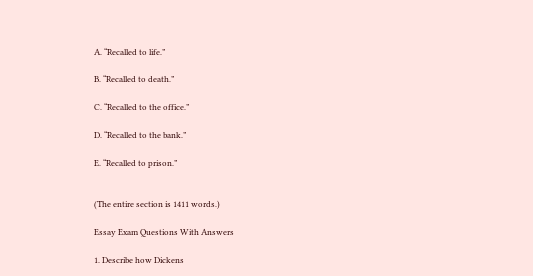A. “Recalled to life.”

B. “Recalled to death.”

C. “Recalled to the office.”

D. “Recalled to the bank.”

E. “Recalled to prison.”


(The entire section is 1411 words.)

Essay Exam Questions With Answers

1. Describe how Dickens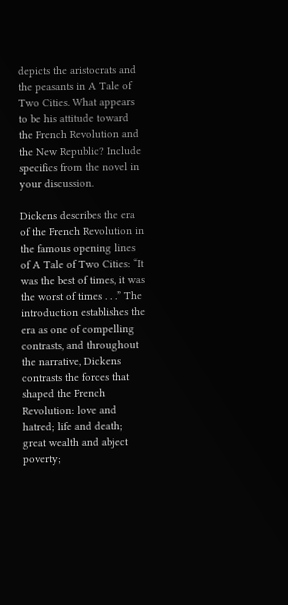depicts the aristocrats and the peasants in A Tale of Two Cities. What appears to be his attitude toward the French Revolution and the New Republic? Include specifics from the novel in your discussion.

Dickens describes the era of the French Revolution in the famous opening lines of A Tale of Two Cities: “It was the best of times, it was the worst of times . . .” The introduction establishes the era as one of compelling contrasts, and throughout the narrative, Dickens contrasts the forces that shaped the French Revolution: love and hatred; life and death; great wealth and abject poverty;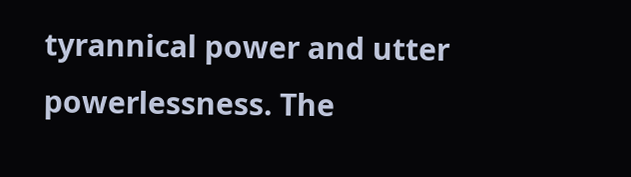tyrannical power and utter powerlessness. The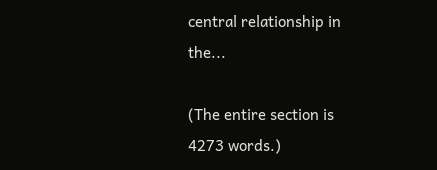central relationship in the...

(The entire section is 4273 words.)